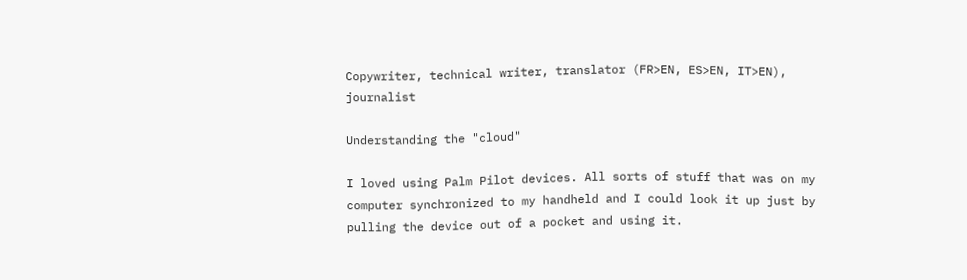Copywriter, technical writer, translator (FR>EN, ES>EN, IT>EN), journalist

Understanding the "cloud"

I loved using Palm Pilot devices. All sorts of stuff that was on my computer synchronized to my handheld and I could look it up just by pulling the device out of a pocket and using it.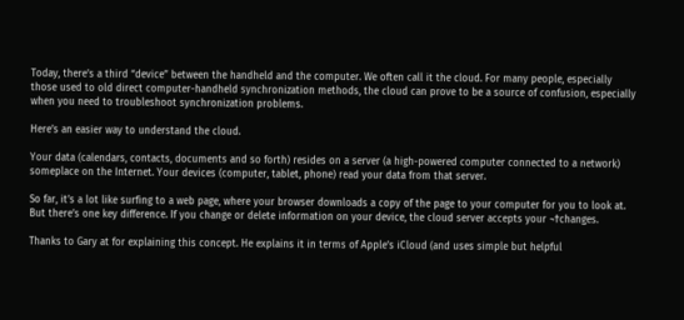Today, there’s a third “device” between the handheld and the computer. We often call it the cloud. For many people, especially those used to old direct computer-handheld synchronization methods, the cloud can prove to be a source of confusion, especially when you need to troubleshoot synchronization problems.

Here’s an easier way to understand the cloud.

Your data (calendars, contacts, documents and so forth) resides on a server (a high-powered computer connected to a network) someplace on the Internet. Your devices (computer, tablet, phone) read your data from that server.

So far, it’s a lot like surfing to a web page, where your browser downloads a copy of the page to your computer for you to look at. But there’s one key difference. If you change or delete information on your device, the cloud server accepts your ¬†changes.

Thanks to Gary at for explaining this concept. He explains it in terms of Apple’s iCloud (and uses simple but helpful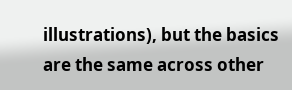illustrations), but the basics are the same across other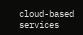cloud-based services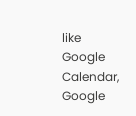like Google Calendar, Google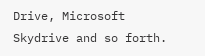Drive, Microsoft Skydrive and so forth.